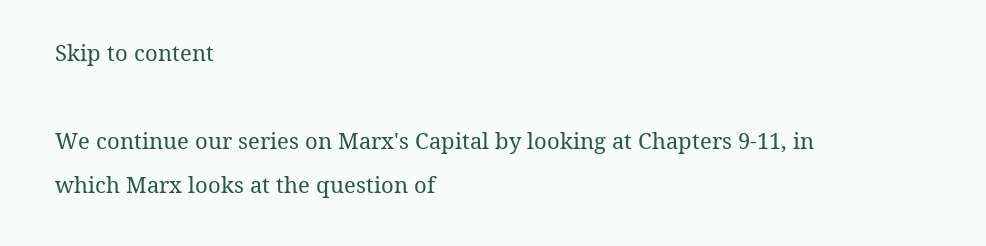Skip to content

We continue our series on Marx's Capital by looking at Chapters 9-11, in which Marx looks at the question of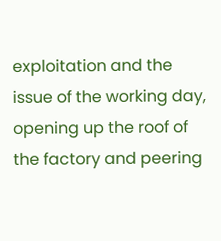exploitation and the issue of the working day, opening up the roof of the factory and peering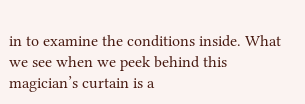in to examine the conditions inside. What we see when we peek behind this magician’s curtain is a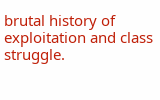brutal history of exploitation and class struggle.